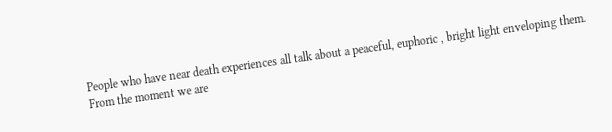People who have near death experiences all talk about a peaceful, euphoric , bright light enveloping them. From the moment we are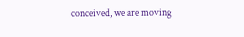conceived, we are moving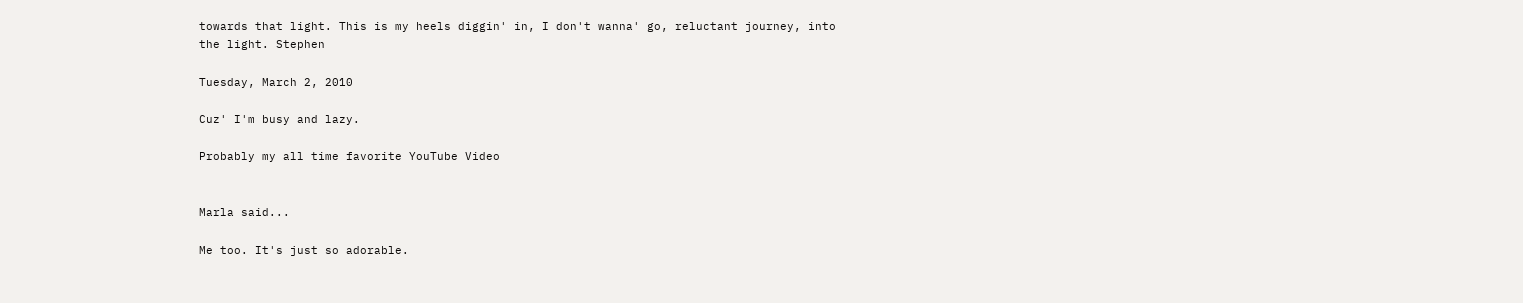towards that light. This is my heels diggin' in, I don't wanna' go, reluctant journey, into the light. Stephen

Tuesday, March 2, 2010

Cuz' I'm busy and lazy.

Probably my all time favorite YouTube Video


Marla said...

Me too. It's just so adorable.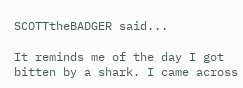SCOTTtheBADGER said...

It reminds me of the day I got bitten by a shark. I came across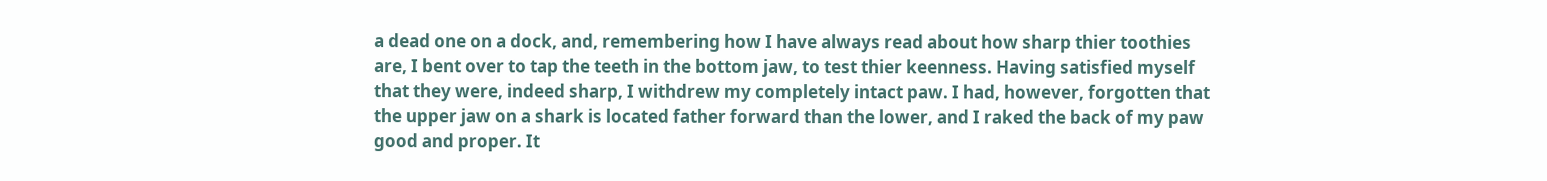a dead one on a dock, and, remembering how I have always read about how sharp thier toothies are, I bent over to tap the teeth in the bottom jaw, to test thier keenness. Having satisfied myself that they were, indeed sharp, I withdrew my completely intact paw. I had, however, forgotten that the upper jaw on a shark is located father forward than the lower, and I raked the back of my paw good and proper. It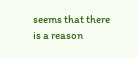seems that there is a reason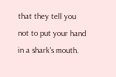that they tell you not to put your hand in a shark's mouth.